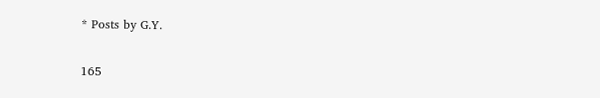* Posts by G.Y.

165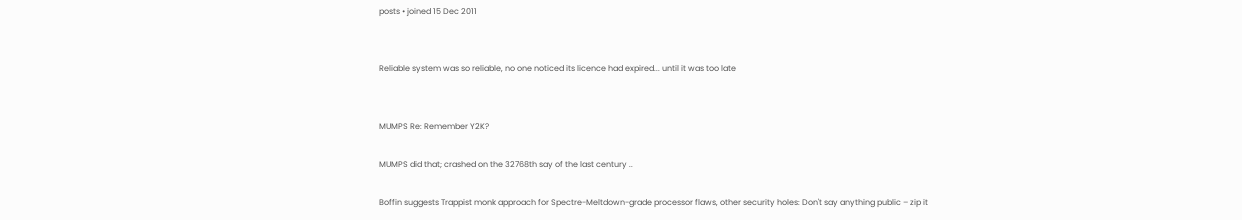posts • joined 15 Dec 2011


Reliable system was so reliable, no one noticed its licence had expired... until it was too late


MUMPS Re: Remember Y2K?

MUMPS did that; crashed on the 32768th say of the last century ..

Boffin suggests Trappist monk approach for Spectre-Meltdown-grade processor flaws, other security holes: Don't say anything public – zip it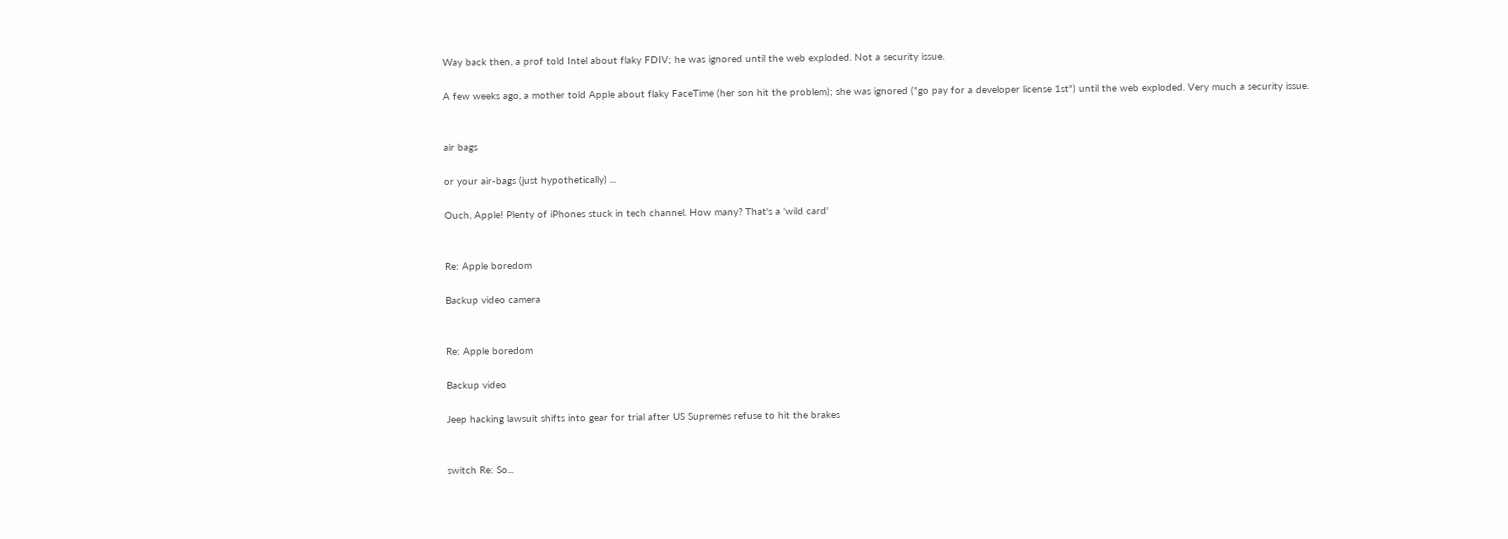Way back then, a prof told Intel about flaky FDIV; he was ignored until the web exploded. Not a security issue.

A few weeks ago, a mother told Apple about flaky FaceTime (her son hit the problem); she was ignored ("go pay for a developer license 1st") until the web exploded. Very much a security issue.


air bags

or your air-bags (just hypothetically) ...

Ouch, Apple! Plenty of iPhones stuck in tech channel. How many? That's a 'wild card'


Re: Apple boredom

Backup video camera


Re: Apple boredom

Backup video

Jeep hacking lawsuit shifts into gear for trial after US Supremes refuse to hit the brakes


switch Re: So...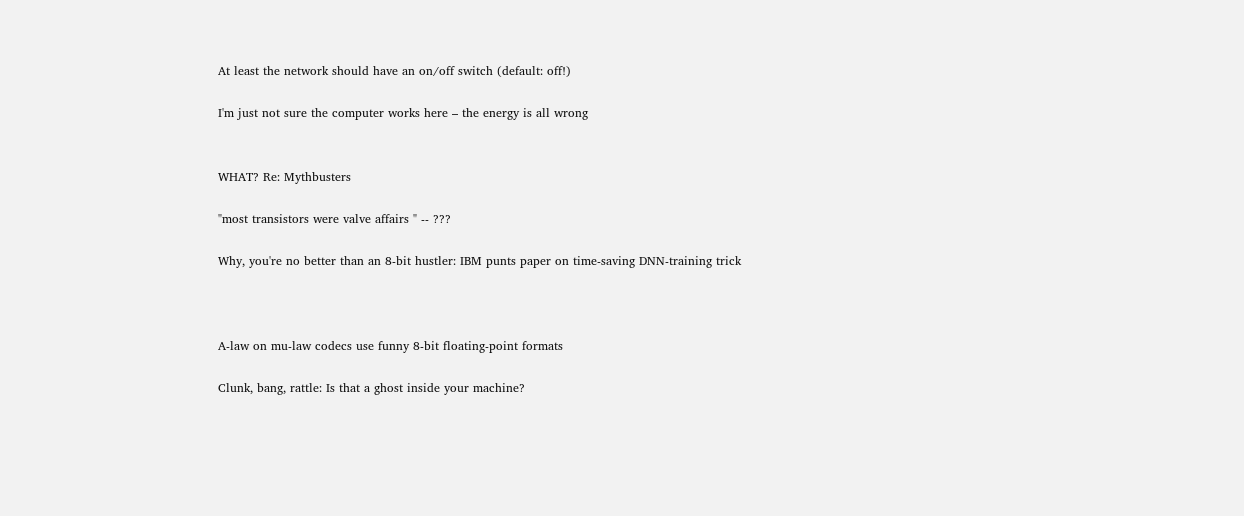At least the network should have an on/off switch (default: off!)

I'm just not sure the computer works here – the energy is all wrong


WHAT? Re: Mythbusters

"most transistors were valve affairs " -- ???

Why, you're no better than an 8-bit hustler: IBM punts paper on time-saving DNN-training trick



A-law on mu-law codecs use funny 8-bit floating-point formats

Clunk, bang, rattle: Is that a ghost inside your machine?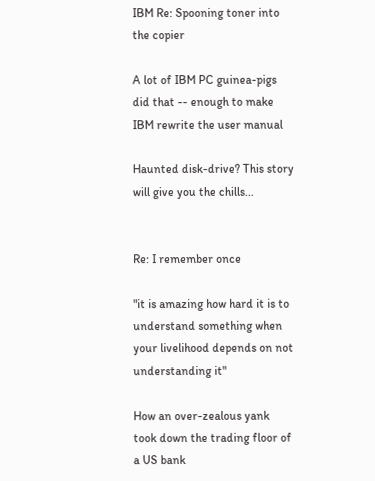IBM Re: Spooning toner into the copier

A lot of IBM PC guinea-pigs did that -- enough to make IBM rewrite the user manual

Haunted disk-drive? This story will give you the chills...


Re: I remember once

"it is amazing how hard it is to understand something when your livelihood depends on not understanding it"

How an over-zealous yank took down the trading floor of a US bank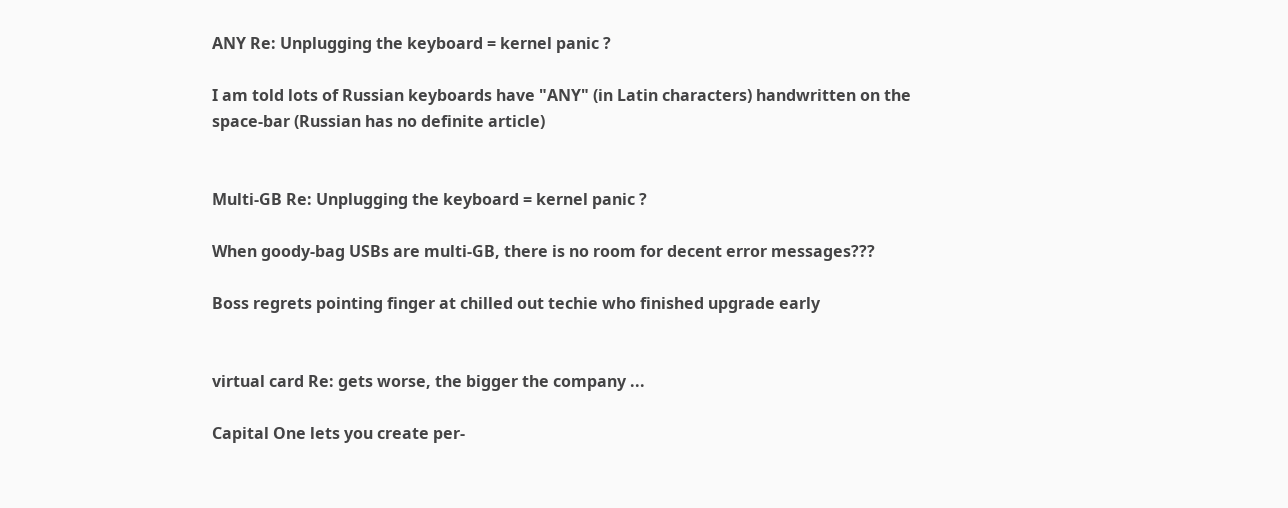ANY Re: Unplugging the keyboard = kernel panic ?

I am told lots of Russian keyboards have "ANY" (in Latin characters) handwritten on the space-bar (Russian has no definite article)


Multi-GB Re: Unplugging the keyboard = kernel panic ?

When goody-bag USBs are multi-GB, there is no room for decent error messages???

Boss regrets pointing finger at chilled out techie who finished upgrade early


virtual card Re: gets worse, the bigger the company ...

Capital One lets you create per-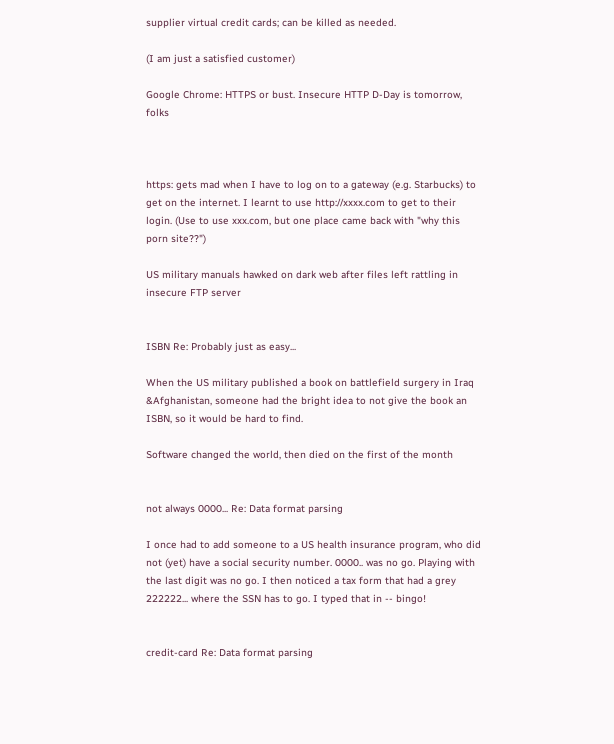supplier virtual credit cards; can be killed as needed.

(I am just a satisfied customer)

Google Chrome: HTTPS or bust. Insecure HTTP D-Day is tomorrow, folks



https: gets mad when I have to log on to a gateway (e.g. Starbucks) to get on the internet. I learnt to use http://xxxx.com to get to their login. (Use to use xxx.com, but one place came back with "why this porn site??")

US military manuals hawked on dark web after files left rattling in insecure FTP server


ISBN Re: Probably just as easy...

When the US military published a book on battlefield surgery in Iraq &Afghanistan, someone had the bright idea to not give the book an ISBN, so it would be hard to find.

Software changed the world, then died on the first of the month


not always 0000... Re: Data format parsing

I once had to add someone to a US health insurance program, who did not (yet) have a social security number. 0000.. was no go. Playing with the last digit was no go. I then noticed a tax form that had a grey 222222... where the SSN has to go. I typed that in -- bingo!


credit-card Re: Data format parsing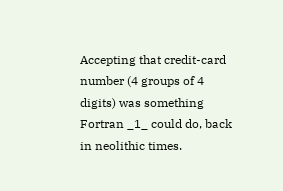Accepting that credit-card number (4 groups of 4 digits) was something Fortran _1_ could do, back in neolithic times.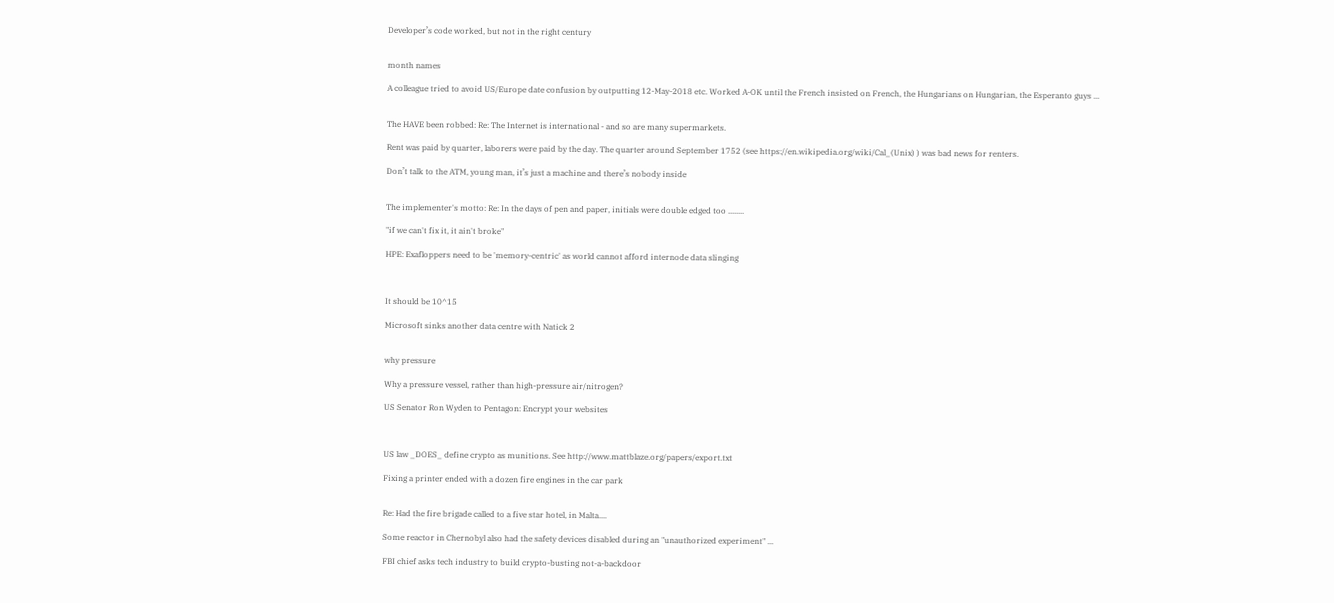Developer’s code worked, but not in the right century


month names

A colleague tried to avoid US/Europe date confusion by outputting 12-May-2018 etc. Worked A-OK until the French insisted on French, the Hungarians on Hungarian, the Esperanto guys ...


The HAVE been robbed: Re: The Internet is international - and so are many supermarkets.

Rent was paid by quarter, laborers were paid by the day. The quarter around September 1752 (see https://en.wikipedia.org/wiki/Cal_(Unix) ) was bad news for renters.

Don’t talk to the ATM, young man, it’s just a machine and there’s nobody inside


The implementer's motto: Re: In the days of pen and paper, initials were double edged too ........

"if we can't fix it, it ain't broke"

HPE: Exafloppers need to be 'memory-centric' as world cannot afford internode data slinging



It should be 10^15

Microsoft sinks another data centre with Natick 2


why pressure

Why a pressure vessel, rather than high-pressure air/nitrogen?

US Senator Ron Wyden to Pentagon: Encrypt your websites



US law _DOES_ define crypto as munitions. See http://www.mattblaze.org/papers/export.txt

Fixing a printer ended with a dozen fire engines in the car park


Re: Had the fire brigade called to a five star hotel, in Malta....

Some reactor in Chernobyl also had the safety devices disabled during an "unauthorized experiment" ...

FBI chief asks tech industry to build crypto-busting not-a-backdoor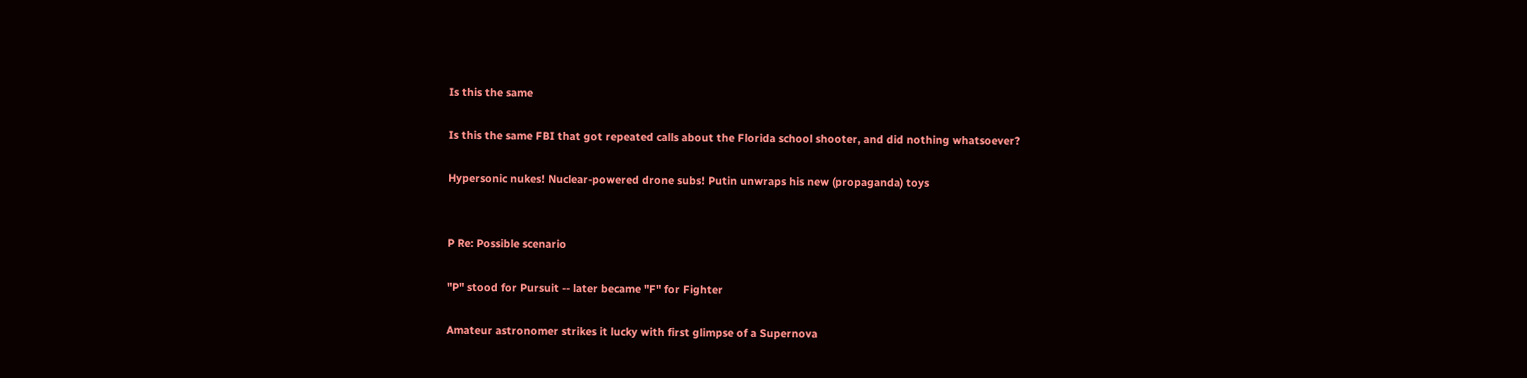Is this the same

Is this the same FBI that got repeated calls about the Florida school shooter, and did nothing whatsoever?

Hypersonic nukes! Nuclear-powered drone subs! Putin unwraps his new (propaganda) toys


P Re: Possible scenario

"P" stood for Pursuit -- later became "F" for Fighter

Amateur astronomer strikes it lucky with first glimpse of a Supernova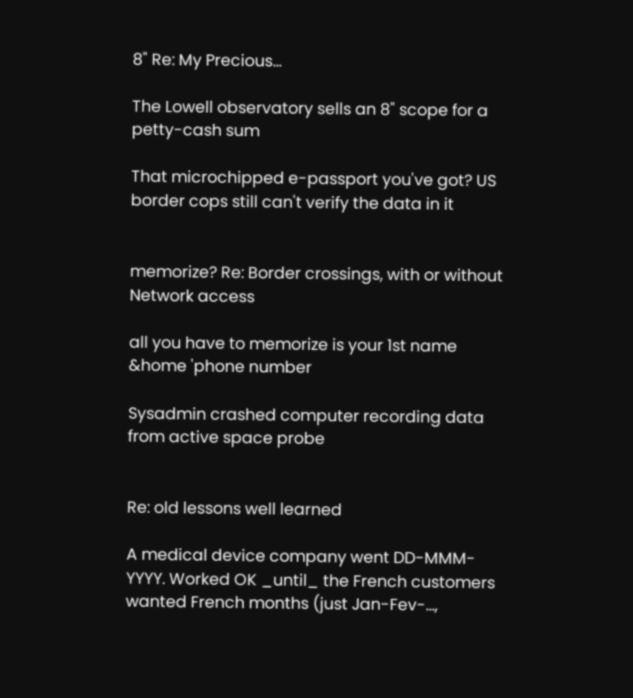8" Re: My Precious...

The Lowell observatory sells an 8" scope for a petty-cash sum

That microchipped e-passport you've got? US border cops still can't verify the data in it


memorize? Re: Border crossings, with or without Network access

all you have to memorize is your 1st name &home 'phone number

Sysadmin crashed computer recording data from active space probe


Re: old lessons well learned

A medical device company went DD-MMM-YYYY. Worked OK _until_ the French customers wanted French months (just Jan-Fev-...,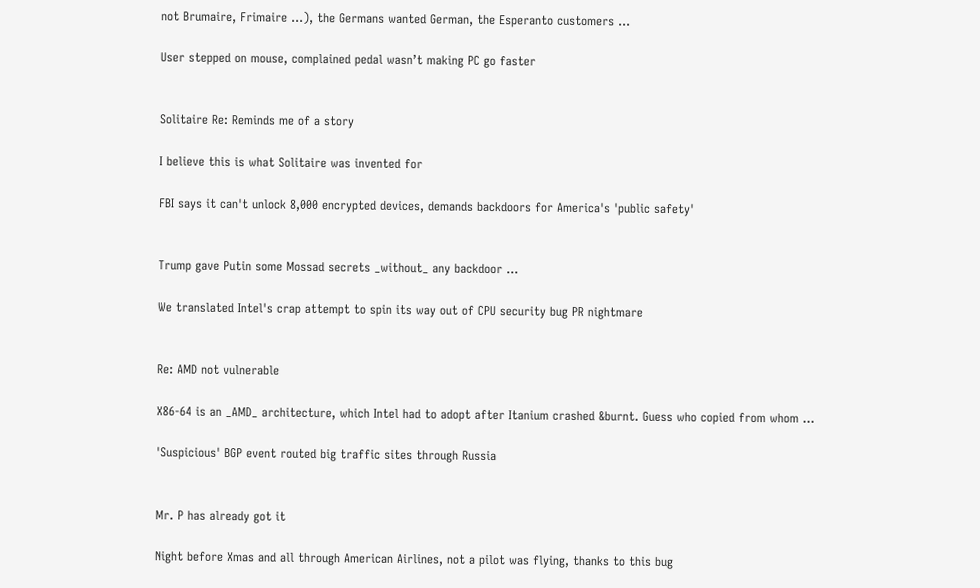not Brumaire, Frimaire ...), the Germans wanted German, the Esperanto customers ...

User stepped on mouse, complained pedal wasn’t making PC go faster


Solitaire Re: Reminds me of a story

I believe this is what Solitaire was invented for

FBI says it can't unlock 8,000 encrypted devices, demands backdoors for America's 'public safety'


Trump gave Putin some Mossad secrets _without_ any backdoor ...

We translated Intel's crap attempt to spin its way out of CPU security bug PR nightmare


Re: AMD not vulnerable

X86-64 is an _AMD_ architecture, which Intel had to adopt after Itanium crashed &burnt. Guess who copied from whom ...

'Suspicious' BGP event routed big traffic sites through Russia


Mr. P has already got it

Night before Xmas and all through American Airlines, not a pilot was flying, thanks to this bug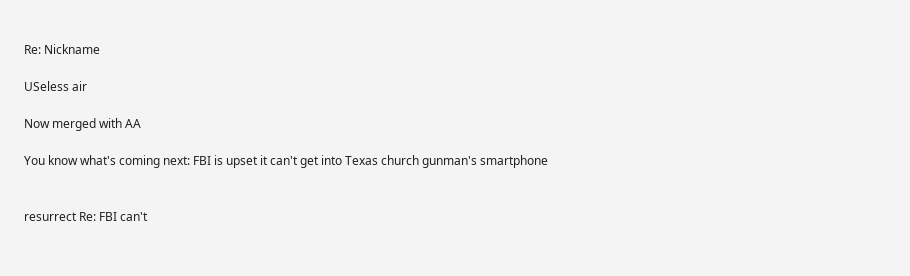Re: Nickname

USeless air

Now merged with AA

You know what's coming next: FBI is upset it can't get into Texas church gunman's smartphone


resurrect Re: FBI can't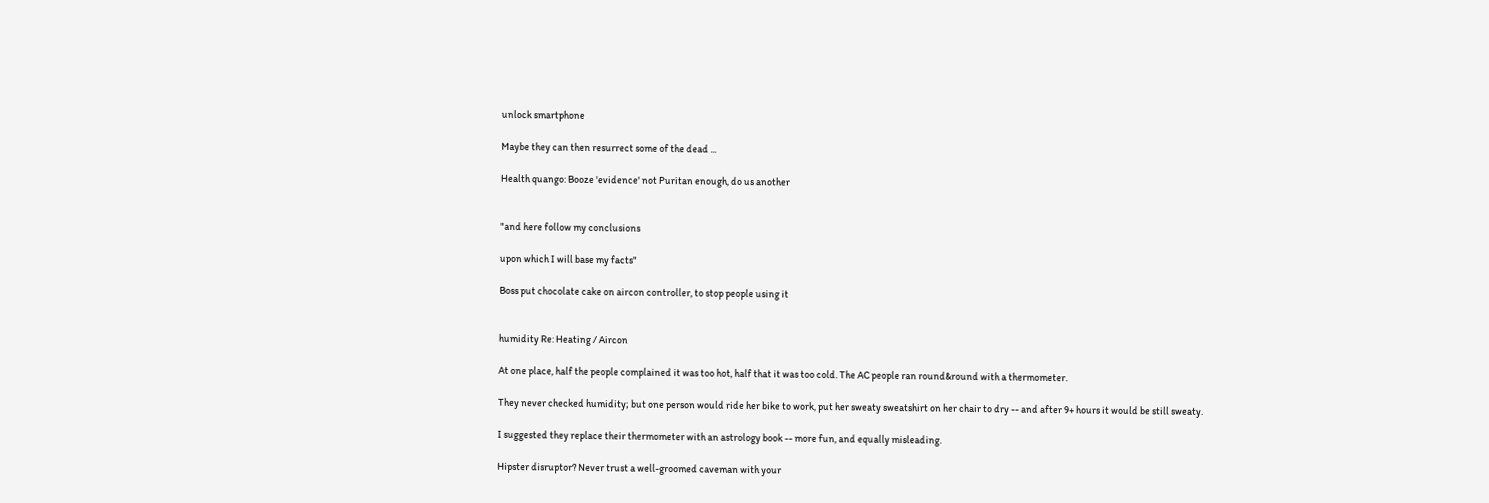unlock smartphone

Maybe they can then resurrect some of the dead ...

Health quango: Booze 'evidence' not Puritan enough, do us another


"and here follow my conclusions

upon which I will base my facts"

Boss put chocolate cake on aircon controller, to stop people using it


humidity Re: Heating / Aircon

At one place, half the people complained it was too hot, half that it was too cold. The AC people ran round&round with a thermometer.

They never checked humidity; but one person would ride her bike to work, put her sweaty sweatshirt on her chair to dry -- and after 9+ hours it would be still sweaty.

I suggested they replace their thermometer with an astrology book -- more fun, and equally misleading.

Hipster disruptor? Never trust a well-groomed caveman with your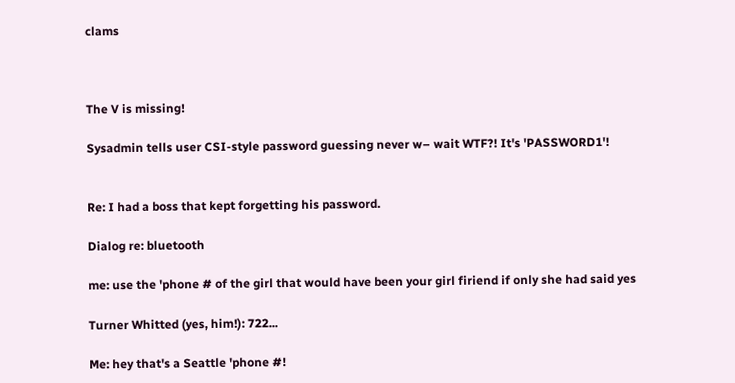clams



The V is missing!

Sysadmin tells user CSI-style password guessing never w– wait WTF?! It's 'PASSWORD1'!


Re: I had a boss that kept forgetting his password.

Dialog re: bluetooth

me: use the 'phone # of the girl that would have been your girl firiend if only she had said yes

Turner Whitted (yes, him!): 722...

Me: hey that's a Seattle 'phone #!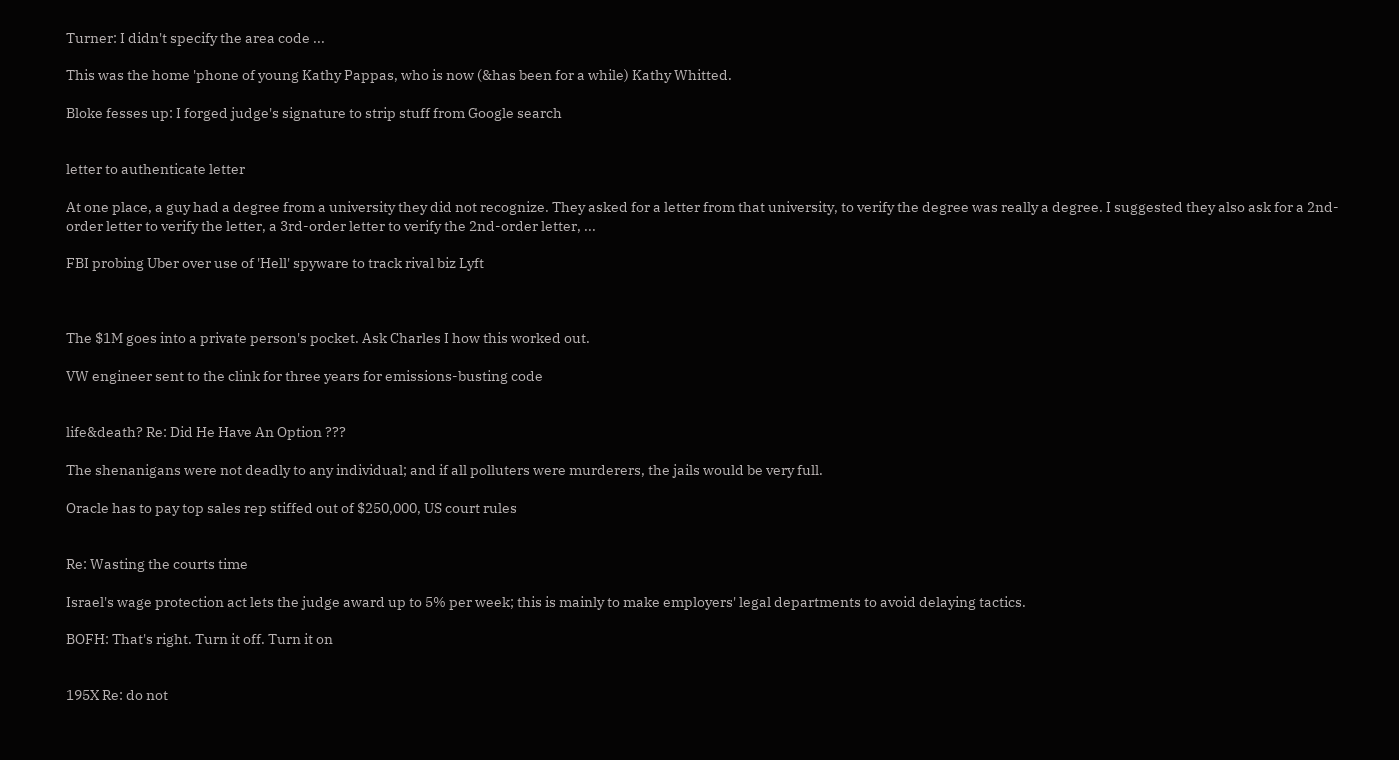Turner: I didn't specify the area code ...

This was the home 'phone of young Kathy Pappas, who is now (&has been for a while) Kathy Whitted.

Bloke fesses up: I forged judge's signature to strip stuff from Google search


letter to authenticate letter

At one place, a guy had a degree from a university they did not recognize. They asked for a letter from that university, to verify the degree was really a degree. I suggested they also ask for a 2nd-order letter to verify the letter, a 3rd-order letter to verify the 2nd-order letter, ...

FBI probing Uber over use of 'Hell' spyware to track rival biz Lyft



The $1M goes into a private person's pocket. Ask Charles I how this worked out.

VW engineer sent to the clink for three years for emissions-busting code


life&death? Re: Did He Have An Option ???

The shenanigans were not deadly to any individual; and if all polluters were murderers, the jails would be very full.

Oracle has to pay top sales rep stiffed out of $250,000, US court rules


Re: Wasting the courts time

Israel's wage protection act lets the judge award up to 5% per week; this is mainly to make employers' legal departments to avoid delaying tactics.

BOFH: That's right. Turn it off. Turn it on


195X Re: do not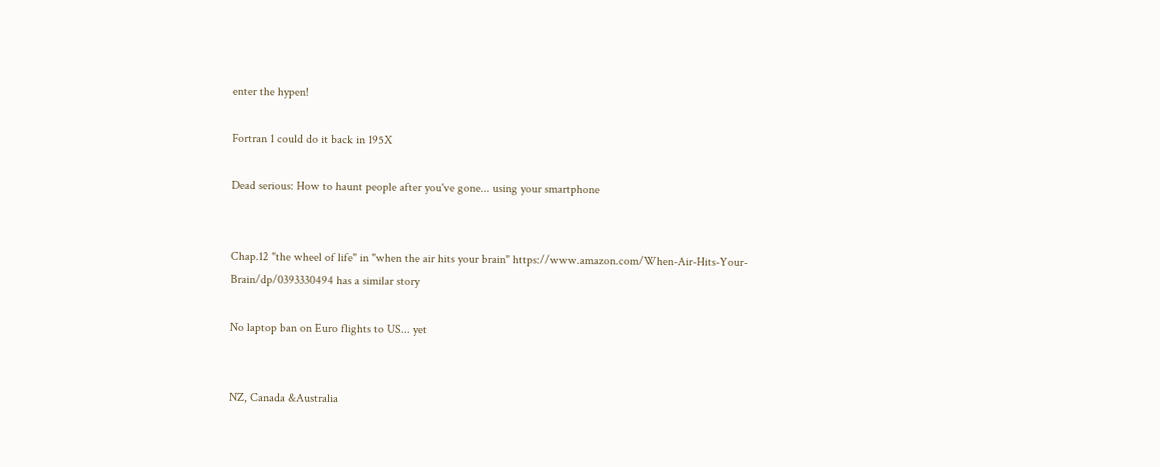enter the hypen!

Fortran 1 could do it back in 195X

Dead serious: How to haunt people after you've gone... using your smartphone


Chap.12 "the wheel of life" in "when the air hits your brain" https://www.amazon.com/When-Air-Hits-Your-Brain/dp/0393330494 has a similar story

No laptop ban on Euro flights to US... yet


NZ, Canada &Australia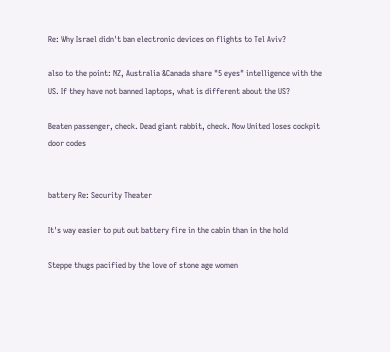Re: Why Israel didn't ban electronic devices on flights to Tel Aviv?

also to the point: NZ, Australia &Canada share "5 eyes" intelligence with the US. If they have not banned laptops, what is different about the US?

Beaten passenger, check. Dead giant rabbit, check. Now United loses cockpit door codes


battery Re: Security Theater

It's way easier to put out battery fire in the cabin than in the hold

Steppe thugs pacified by the love of stone age women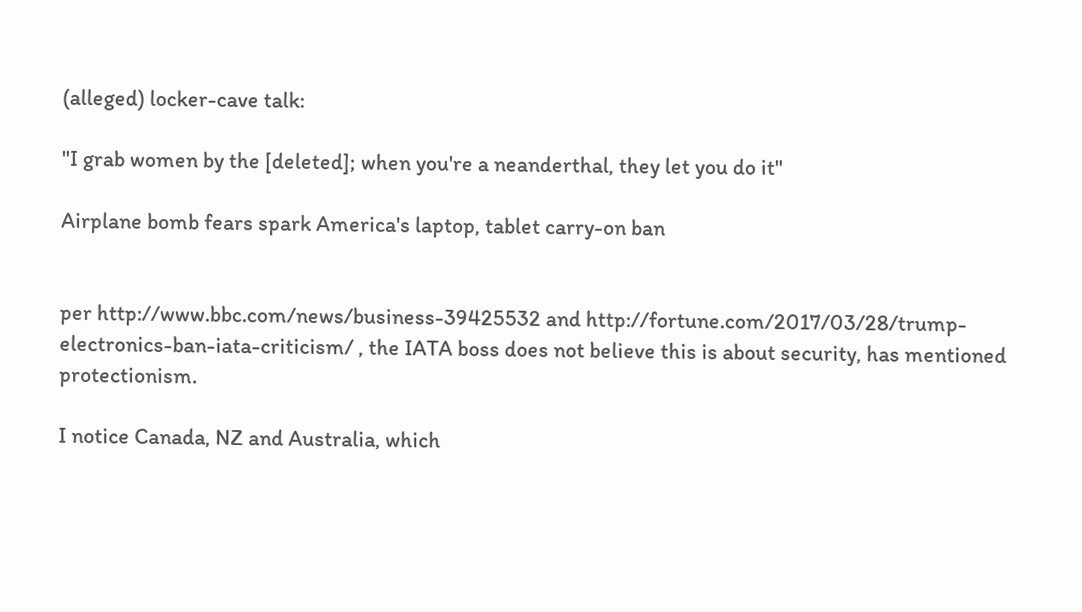(alleged) locker-cave talk:

"I grab women by the [deleted]; when you're a neanderthal, they let you do it"

Airplane bomb fears spark America's laptop, tablet carry-on ban


per http://www.bbc.com/news/business-39425532 and http://fortune.com/2017/03/28/trump-electronics-ban-iata-criticism/ , the IATA boss does not believe this is about security, has mentioned protectionism.

I notice Canada, NZ and Australia, which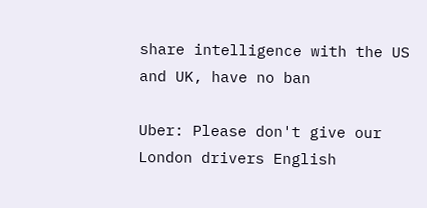share intelligence with the US and UK, have no ban

Uber: Please don't give our London drivers English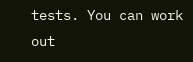tests. You can work out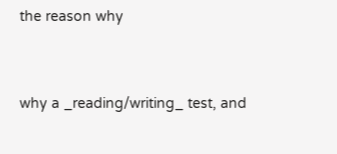the reason why


why a _reading/writing_ test, and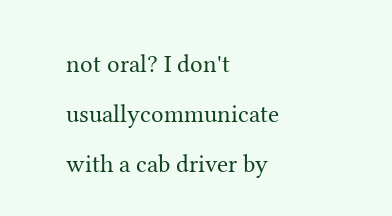not oral? I don't usuallycommunicate with a cab driver by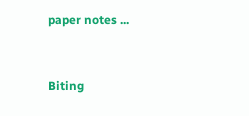paper notes ...


Biting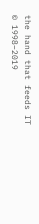the hand that feeds IT © 1998–2019